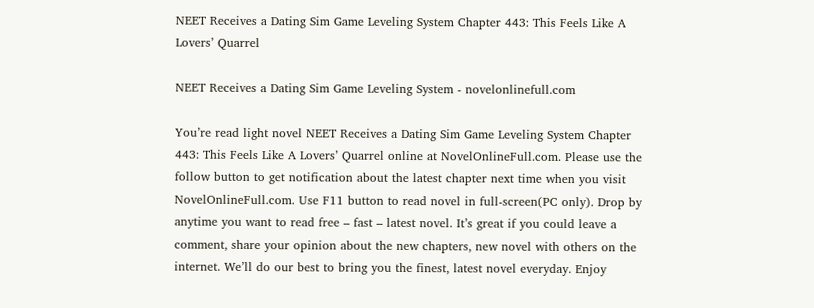NEET Receives a Dating Sim Game Leveling System Chapter 443: This Feels Like A Lovers’ Quarrel

NEET Receives a Dating Sim Game Leveling System - novelonlinefull.com

You’re read light novel NEET Receives a Dating Sim Game Leveling System Chapter 443: This Feels Like A Lovers’ Quarrel online at NovelOnlineFull.com. Please use the follow button to get notification about the latest chapter next time when you visit NovelOnlineFull.com. Use F11 button to read novel in full-screen(PC only). Drop by anytime you want to read free – fast – latest novel. It’s great if you could leave a comment, share your opinion about the new chapters, new novel with others on the internet. We’ll do our best to bring you the finest, latest novel everyday. Enjoy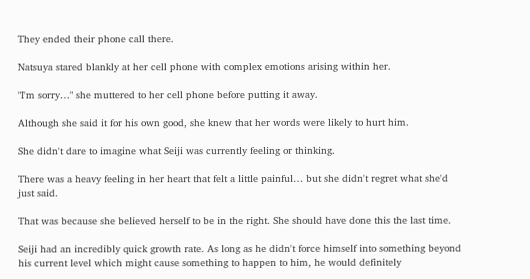They ended their phone call there.

Natsuya stared blankly at her cell phone with complex emotions arising within her.

"I'm sorry…" she muttered to her cell phone before putting it away.

Although she said it for his own good, she knew that her words were likely to hurt him.

She didn't dare to imagine what Seiji was currently feeling or thinking.

There was a heavy feeling in her heart that felt a little painful… but she didn't regret what she'd just said.

That was because she believed herself to be in the right. She should have done this the last time.

Seiji had an incredibly quick growth rate. As long as he didn't force himself into something beyond his current level which might cause something to happen to him, he would definitely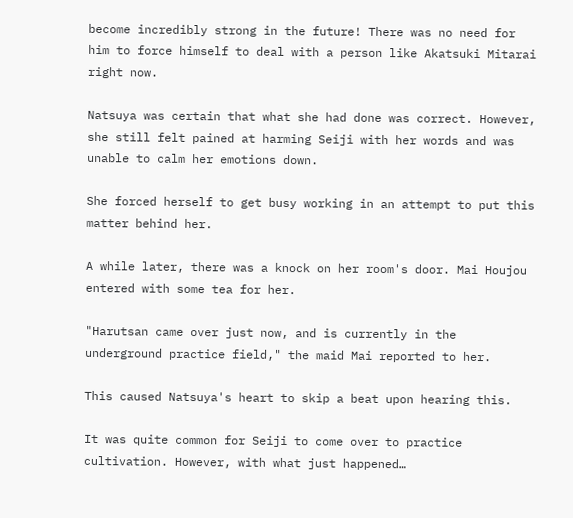become incredibly strong in the future! There was no need for him to force himself to deal with a person like Akatsuki Mitarai right now.

Natsuya was certain that what she had done was correct. However, she still felt pained at harming Seiji with her words and was unable to calm her emotions down.

She forced herself to get busy working in an attempt to put this matter behind her.

A while later, there was a knock on her room's door. Mai Houjou entered with some tea for her.

"Harutsan came over just now, and is currently in the underground practice field," the maid Mai reported to her.

This caused Natsuya's heart to skip a beat upon hearing this.

It was quite common for Seiji to come over to practice cultivation. However, with what just happened…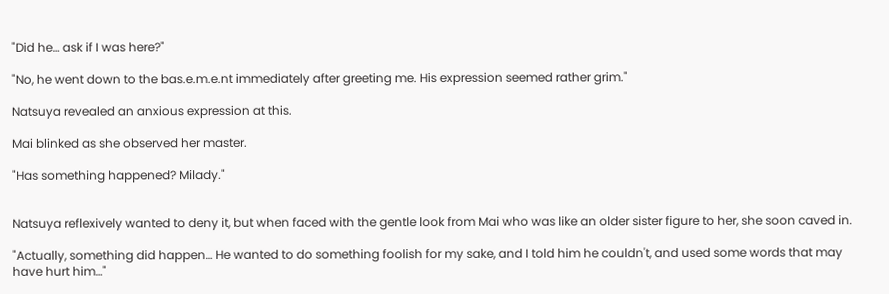"Did he… ask if I was here?"

"No, he went down to the bas.e.m.e.nt immediately after greeting me. His expression seemed rather grim."

Natsuya revealed an anxious expression at this.

Mai blinked as she observed her master.

"Has something happened? Milady."


Natsuya reflexively wanted to deny it, but when faced with the gentle look from Mai who was like an older sister figure to her, she soon caved in.

"Actually, something did happen… He wanted to do something foolish for my sake, and I told him he couldn't, and used some words that may have hurt him…"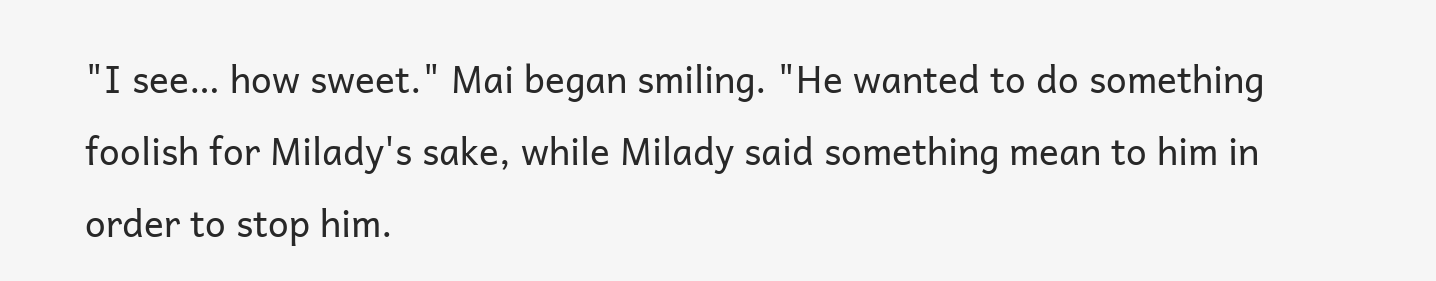"I see… how sweet." Mai began smiling. "He wanted to do something foolish for Milady's sake, while Milady said something mean to him in order to stop him.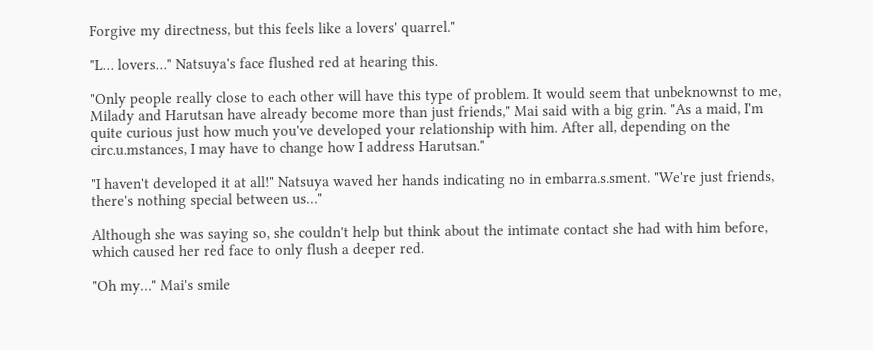Forgive my directness, but this feels like a lovers' quarrel."

"L… lovers…" Natsuya's face flushed red at hearing this.

"Only people really close to each other will have this type of problem. It would seem that unbeknownst to me, Milady and Harutsan have already become more than just friends," Mai said with a big grin. "As a maid, I'm quite curious just how much you've developed your relationship with him. After all, depending on the circ.u.mstances, I may have to change how I address Harutsan."

"I haven't developed it at all!" Natsuya waved her hands indicating no in embarra.s.sment. "We're just friends, there's nothing special between us…"

Although she was saying so, she couldn't help but think about the intimate contact she had with him before, which caused her red face to only flush a deeper red.

"Oh my…" Mai's smile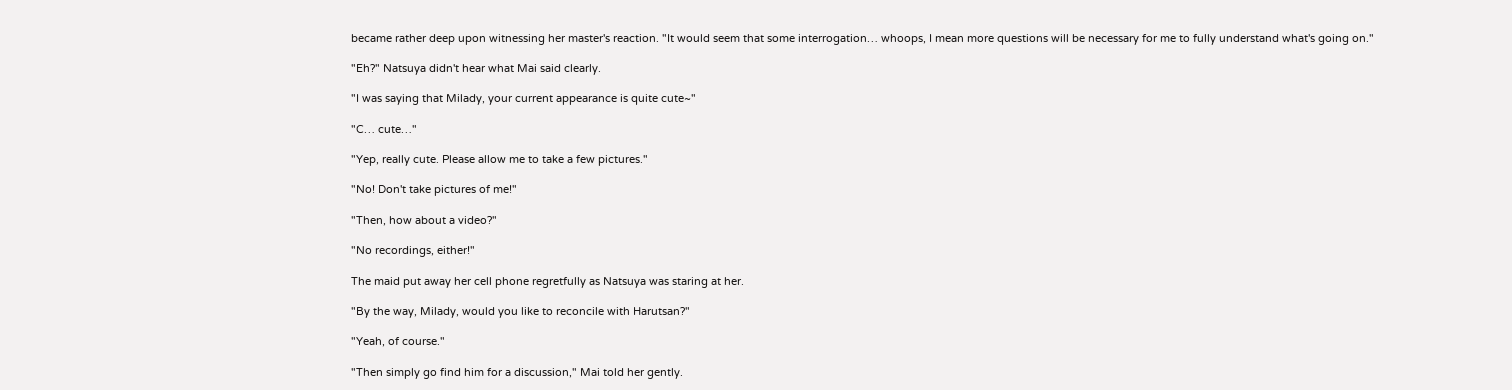became rather deep upon witnessing her master's reaction. "It would seem that some interrogation… whoops, I mean more questions will be necessary for me to fully understand what's going on."

"Eh?" Natsuya didn't hear what Mai said clearly.

"I was saying that Milady, your current appearance is quite cute~"

"C… cute…"

"Yep, really cute. Please allow me to take a few pictures."

"No! Don't take pictures of me!"

"Then, how about a video?"

"No recordings, either!"

The maid put away her cell phone regretfully as Natsuya was staring at her.

"By the way, Milady, would you like to reconcile with Harutsan?"

"Yeah, of course."

"Then simply go find him for a discussion," Mai told her gently.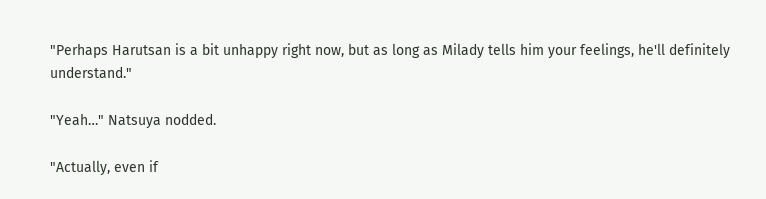"Perhaps Harutsan is a bit unhappy right now, but as long as Milady tells him your feelings, he'll definitely understand."

"Yeah…" Natsuya nodded.

"Actually, even if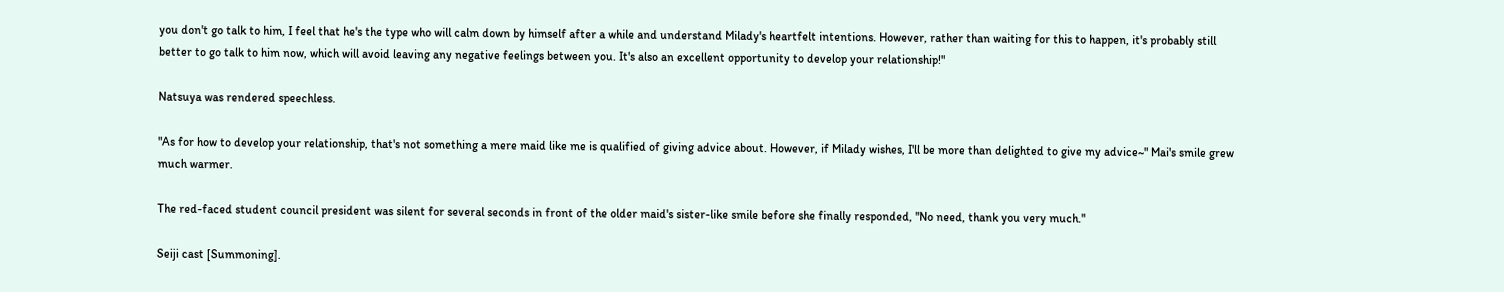you don't go talk to him, I feel that he's the type who will calm down by himself after a while and understand Milady's heartfelt intentions. However, rather than waiting for this to happen, it's probably still better to go talk to him now, which will avoid leaving any negative feelings between you. It's also an excellent opportunity to develop your relationship!"

Natsuya was rendered speechless.

"As for how to develop your relationship, that's not something a mere maid like me is qualified of giving advice about. However, if Milady wishes, I'll be more than delighted to give my advice~" Mai's smile grew much warmer.

The red-faced student council president was silent for several seconds in front of the older maid's sister-like smile before she finally responded, "No need, thank you very much."

Seiji cast [Summoning].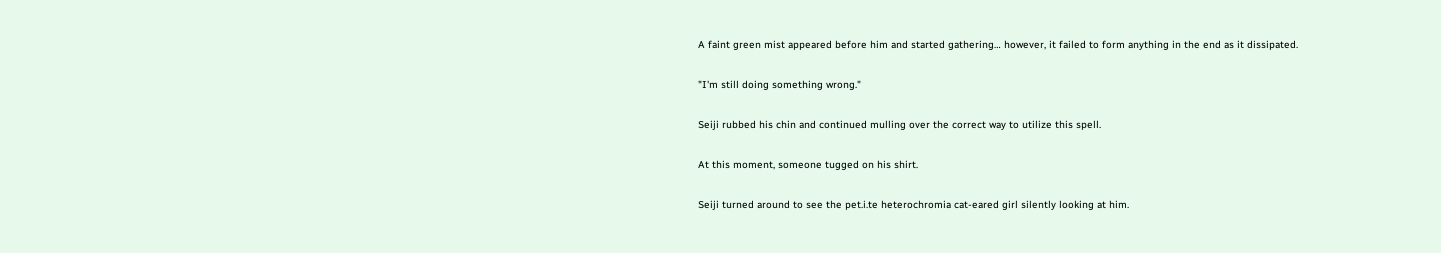A faint green mist appeared before him and started gathering… however, it failed to form anything in the end as it dissipated.

"I'm still doing something wrong."

Seiji rubbed his chin and continued mulling over the correct way to utilize this spell.

At this moment, someone tugged on his shirt.

Seiji turned around to see the pet.i.te heterochromia cat-eared girl silently looking at him.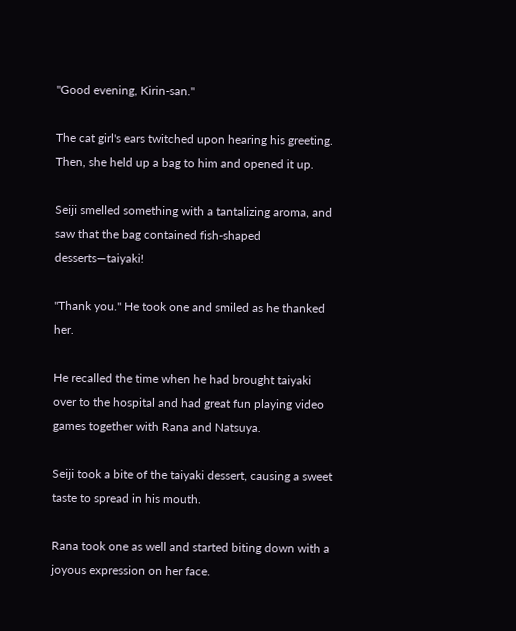"Good evening, Kirin-san."

The cat girl's ears twitched upon hearing his greeting. Then, she held up a bag to him and opened it up.

Seiji smelled something with a tantalizing aroma, and saw that the bag contained fish-shaped desserts—taiyaki!

"Thank you." He took one and smiled as he thanked her.

He recalled the time when he had brought taiyaki over to the hospital and had great fun playing video games together with Rana and Natsuya.

Seiji took a bite of the taiyaki dessert, causing a sweet taste to spread in his mouth.

Rana took one as well and started biting down with a joyous expression on her face.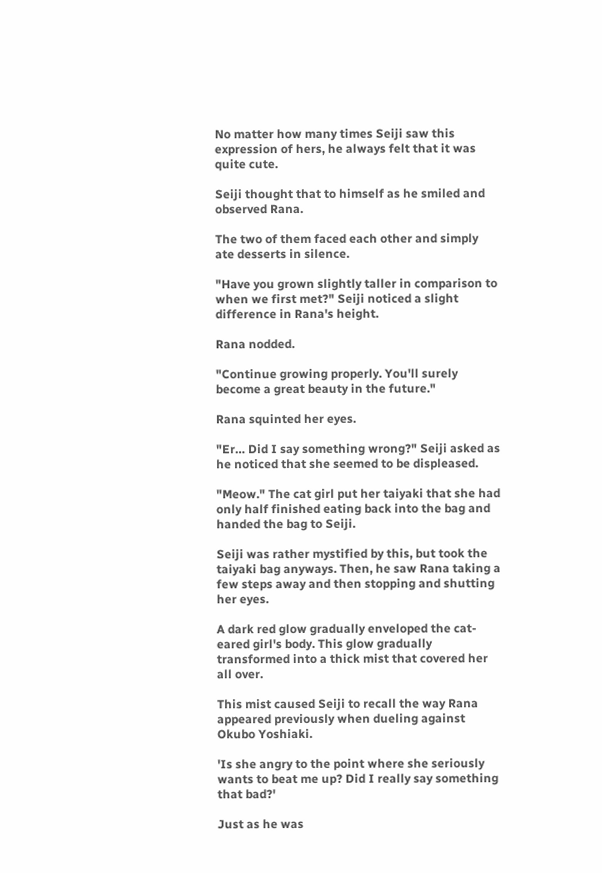No matter how many times Seiji saw this expression of hers, he always felt that it was quite cute.

Seiji thought that to himself as he smiled and observed Rana.

The two of them faced each other and simply ate desserts in silence.

"Have you grown slightly taller in comparison to when we first met?" Seiji noticed a slight difference in Rana's height.

Rana nodded.

"Continue growing properly. You'll surely become a great beauty in the future."

Rana squinted her eyes.

"Er… Did I say something wrong?" Seiji asked as he noticed that she seemed to be displeased.

"Meow." The cat girl put her taiyaki that she had only half finished eating back into the bag and handed the bag to Seiji.

Seiji was rather mystified by this, but took the taiyaki bag anyways. Then, he saw Rana taking a few steps away and then stopping and shutting her eyes.

A dark red glow gradually enveloped the cat-eared girl's body. This glow gradually transformed into a thick mist that covered her all over.

This mist caused Seiji to recall the way Rana appeared previously when dueling against Okubo Yoshiaki.

'Is she angry to the point where she seriously wants to beat me up? Did I really say something that bad?'

Just as he was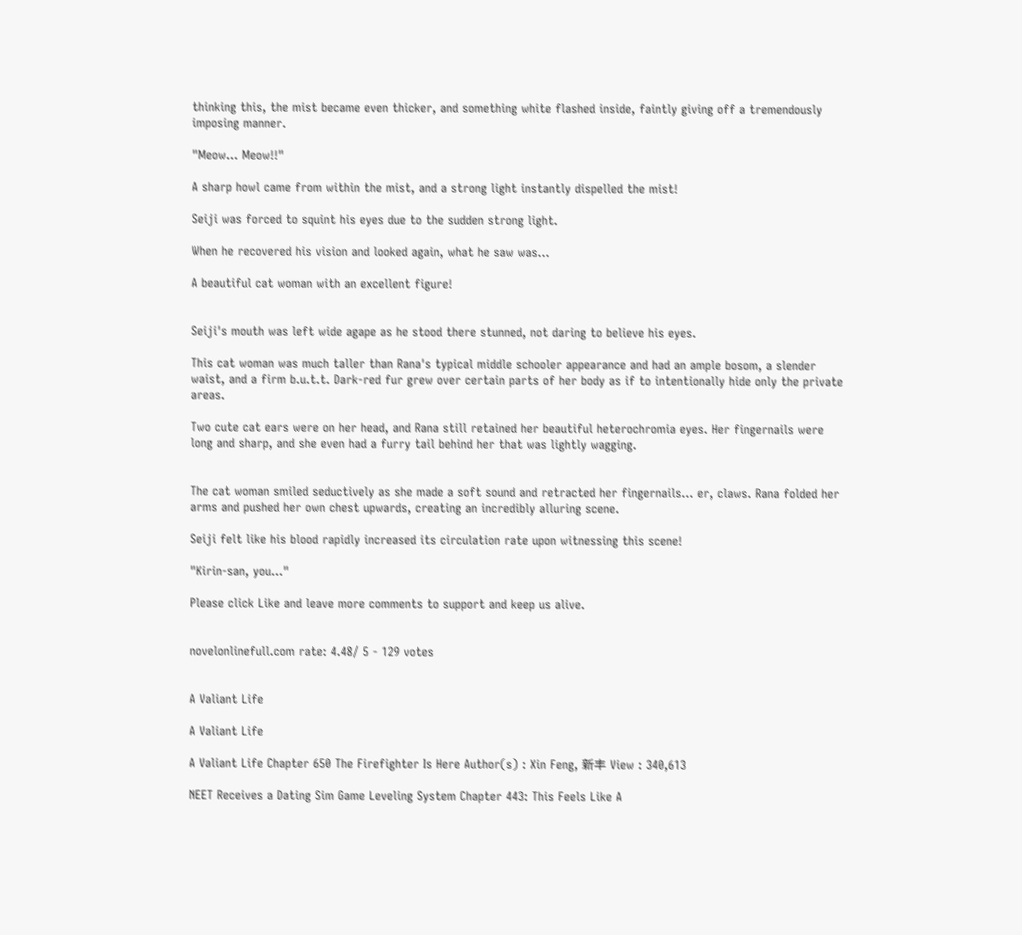thinking this, the mist became even thicker, and something white flashed inside, faintly giving off a tremendously imposing manner.

"Meow… Meow!!"

A sharp howl came from within the mist, and a strong light instantly dispelled the mist!

Seiji was forced to squint his eyes due to the sudden strong light.

When he recovered his vision and looked again, what he saw was...

A beautiful cat woman with an excellent figure!


Seiji's mouth was left wide agape as he stood there stunned, not daring to believe his eyes.

This cat woman was much taller than Rana's typical middle schooler appearance and had an ample bosom, a slender waist, and a firm b.u.t.t. Dark-red fur grew over certain parts of her body as if to intentionally hide only the private areas.

Two cute cat ears were on her head, and Rana still retained her beautiful heterochromia eyes. Her fingernails were long and sharp, and she even had a furry tail behind her that was lightly wagging.


The cat woman smiled seductively as she made a soft sound and retracted her fingernails… er, claws. Rana folded her arms and pushed her own chest upwards, creating an incredibly alluring scene.

Seiji felt like his blood rapidly increased its circulation rate upon witnessing this scene!

"Kirin-san, you…"

Please click Like and leave more comments to support and keep us alive.


novelonlinefull.com rate: 4.48/ 5 - 129 votes


A Valiant Life

A Valiant Life

A Valiant Life Chapter 650 The Firefighter Is Here Author(s) : Xin Feng, 新丰 View : 340,613

NEET Receives a Dating Sim Game Leveling System Chapter 443: This Feels Like A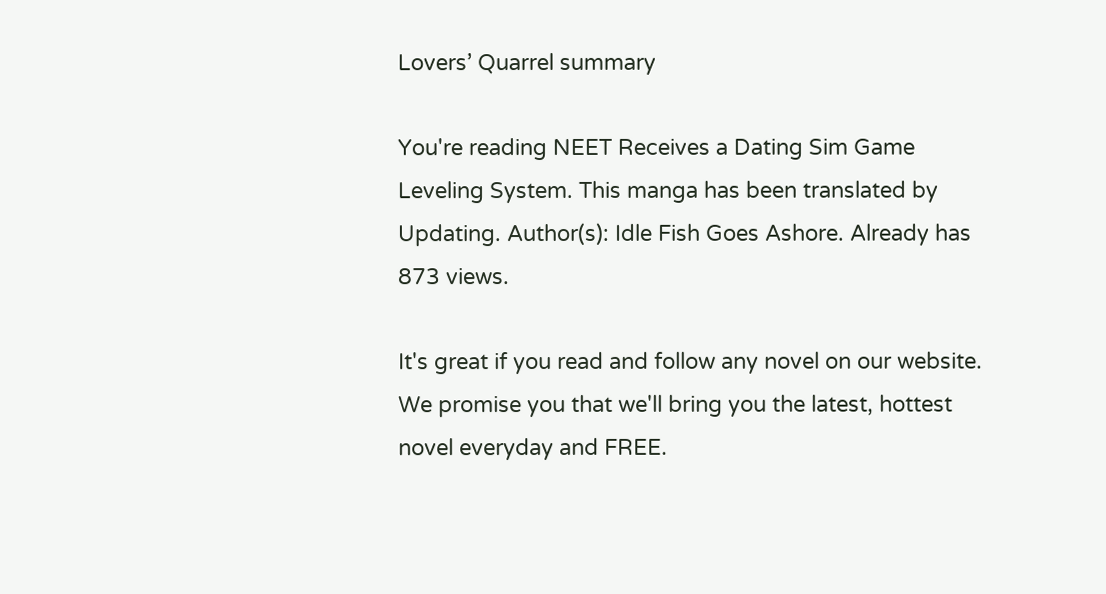Lovers’ Quarrel summary

You're reading NEET Receives a Dating Sim Game Leveling System. This manga has been translated by Updating. Author(s): Idle Fish Goes Ashore. Already has 873 views.

It's great if you read and follow any novel on our website. We promise you that we'll bring you the latest, hottest novel everyday and FREE.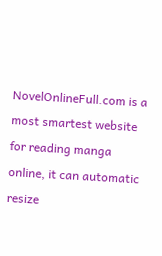NovelOnlineFull.com is a most smartest website for reading manga online, it can automatic resize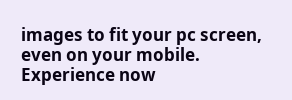images to fit your pc screen, even on your mobile. Experience now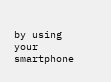by using your smartphone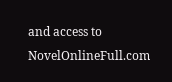and access to NovelOnlineFull.com